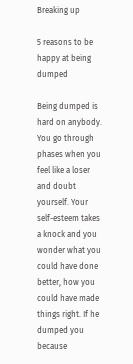Breaking up

5 reasons to be happy at being dumped

Being dumped is hard on anybody. You go through phases when you feel like a loser and doubt yourself. Your self-esteem takes a knock and you wonder what you could have done better, how you could have made things right. If he dumped you because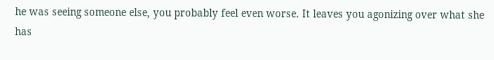he was seeing someone else, you probably feel even worse. It leaves you agonizing over what she has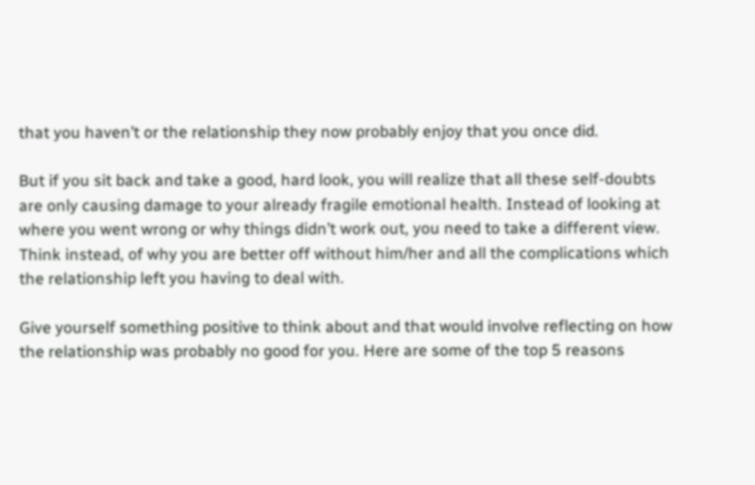that you haven’t or the relationship they now probably enjoy that you once did.

But if you sit back and take a good, hard look, you will realize that all these self-doubts are only causing damage to your already fragile emotional health. Instead of looking at where you went wrong or why things didn’t work out, you need to take a different view. Think instead, of why you are better off without him/her and all the complications which the relationship left you having to deal with.

Give yourself something positive to think about and that would involve reflecting on how the relationship was probably no good for you. Here are some of the top 5 reasons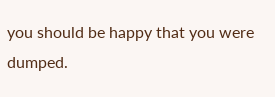you should be happy that you were dumped.